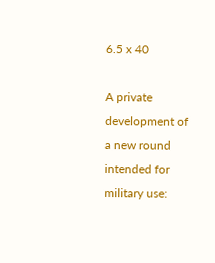6.5 x 40

A private development of a new round intended for military use: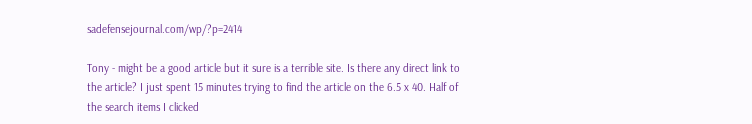sadefensejournal.com/wp/?p=2414

Tony - might be a good article but it sure is a terrible site. Is there any direct link to the article? I just spent 15 minutes trying to find the article on the 6.5 x 40. Half of the search items I clicked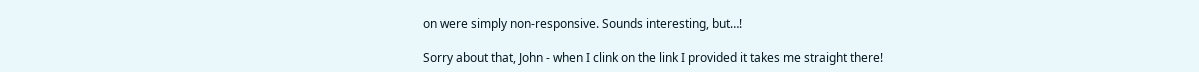on were simply non-responsive. Sounds interesting, but…!

Sorry about that, John - when I clink on the link I provided it takes me straight there!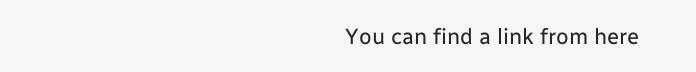You can find a link from here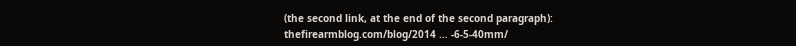(the second link, at the end of the second paragraph): thefirearmblog.com/blog/2014 … -6-5-40mm/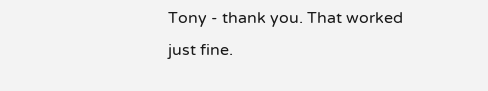Tony - thank you. That worked just fine.